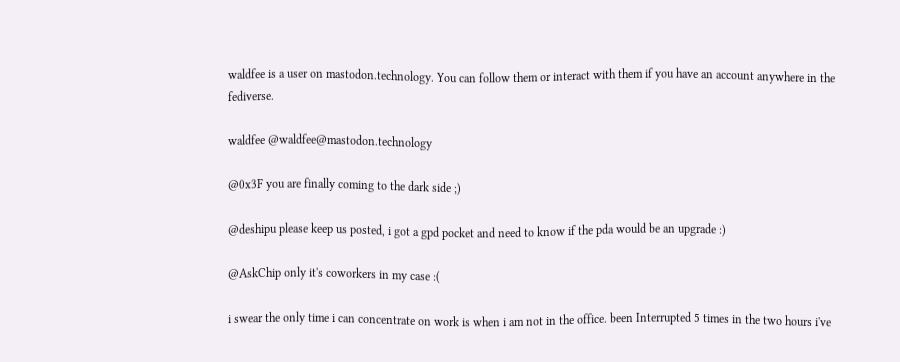waldfee is a user on mastodon.technology. You can follow them or interact with them if you have an account anywhere in the fediverse.

waldfee @waldfee@mastodon.technology

@0x3F you are finally coming to the dark side ;)

@deshipu please keep us posted, i got a gpd pocket and need to know if the pda would be an upgrade :)

@AskChip only it's coworkers in my case :(

i swear the only time i can concentrate on work is when i am not in the office. been Interrupted 5 times in the two hours i've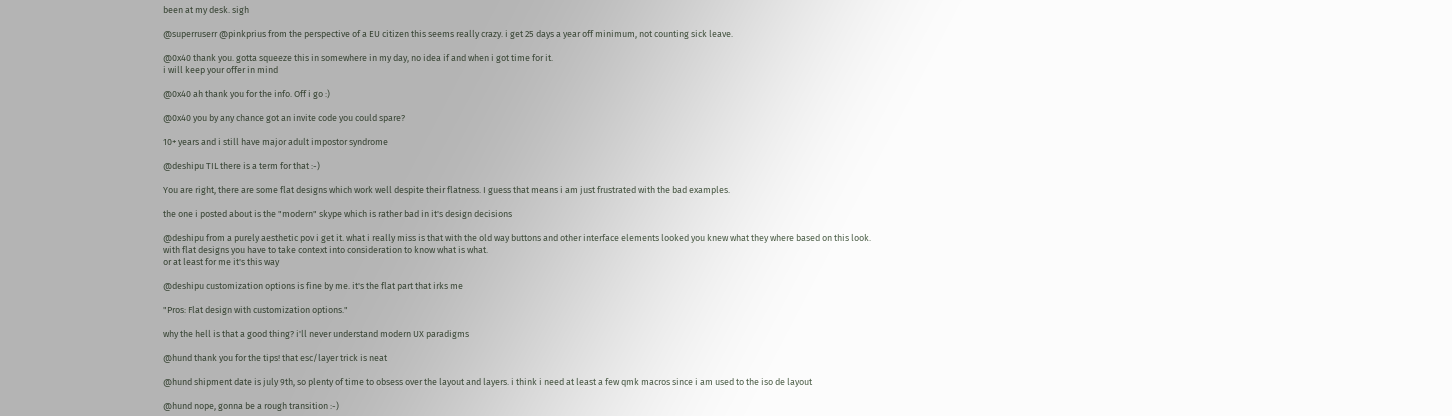been at my desk. sigh

@superruserr @pinkprius from the perspective of a EU citizen this seems really crazy. i get 25 days a year off minimum, not counting sick leave.

@0x40 thank you. gotta squeeze this in somewhere in my day, no idea if and when i got time for it.
i will keep your offer in mind

@0x40 ah thank you for the info. Off i go :)

@0x40 you by any chance got an invite code you could spare?

10+ years and i still have major adult impostor syndrome

@deshipu TIL there is a term for that :-)

You are right, there are some flat designs which work well despite their flatness. I guess that means i am just frustrated with the bad examples.

the one i posted about is the "modern" skype which is rather bad in it's design decisions

@deshipu from a purely aesthetic pov i get it. what i really miss is that with the old way buttons and other interface elements looked you knew what they where based on this look.
with flat designs you have to take context into consideration to know what is what.
or at least for me it's this way

@deshipu customization options is fine by me. it's the flat part that irks me

"Pros: Flat design with customization options."

why the hell is that a good thing? i'll never understand modern UX paradigms

@hund thank you for the tips! that esc/layer trick is neat

@hund shipment date is july 9th, so plenty of time to obsess over the layout and layers. i think i need at least a few qmk macros since i am used to the iso de layout

@hund nope, gonna be a rough transition :-)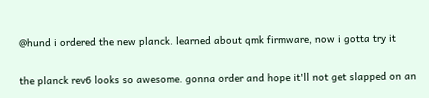@hund i ordered the new planck. learned about qmk firmware, now i gotta try it

the planck rev6 looks so awesome. gonna order and hope it'll not get slapped on an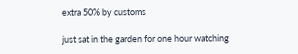extra 50% by customs

just sat in the garden for one hour watching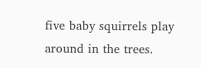five baby squirrels play around in the trees.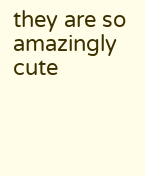they are so amazingly cute